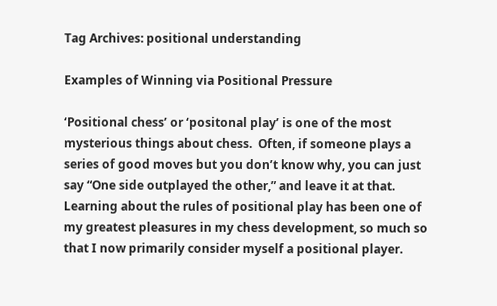Tag Archives: positional understanding

Examples of Winning via Positional Pressure

‘Positional chess’ or ‘positonal play’ is one of the most mysterious things about chess.  Often, if someone plays a series of good moves but you don’t know why, you can just say “One side outplayed the other,” and leave it at that.  Learning about the rules of positional play has been one of my greatest pleasures in my chess development, so much so that I now primarily consider myself a positional player.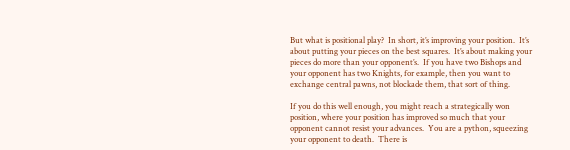But what is positional play?  In short, it’s improving your position.  It’s about putting your pieces on the best squares.  It’s about making your pieces do more than your opponent’s.  If you have two Bishops and your opponent has two Knights, for example, then you want to exchange central pawns, not blockade them, that sort of thing.

If you do this well enough, you might reach a strategically won position, where your position has improved so much that your opponent cannot resist your advances.  You are a python, squeezing your opponent to death.  There is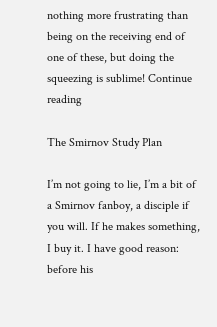nothing more frustrating than being on the receiving end of one of these, but doing the squeezing is sublime! Continue reading

The Smirnov Study Plan

I’m not going to lie, I’m a bit of a Smirnov fanboy, a disciple if you will. If he makes something, I buy it. I have good reason: before his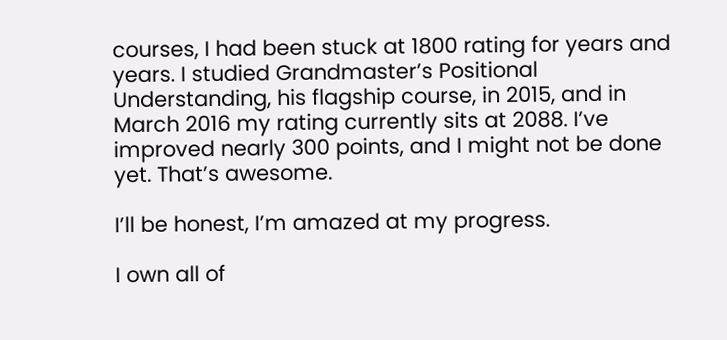courses, I had been stuck at 1800 rating for years and years. I studied Grandmaster’s Positional Understanding, his flagship course, in 2015, and in March 2016 my rating currently sits at 2088. I’ve improved nearly 300 points, and I might not be done yet. That’s awesome.

I’ll be honest, I’m amazed at my progress.

I own all of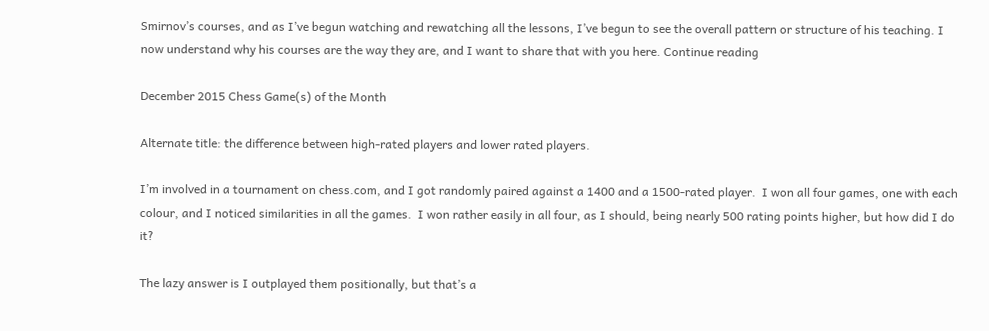Smirnov’s courses, and as I’ve begun watching and rewatching all the lessons, I’ve begun to see the overall pattern or structure of his teaching. I now understand why his courses are the way they are, and I want to share that with you here. Continue reading

December 2015 Chess Game(s) of the Month

Alternate title: the difference between high-rated players and lower rated players.

I’m involved in a tournament on chess.com, and I got randomly paired against a 1400 and a 1500-rated player.  I won all four games, one with each colour, and I noticed similarities in all the games.  I won rather easily in all four, as I should, being nearly 500 rating points higher, but how did I do it?

The lazy answer is I outplayed them positionally, but that’s a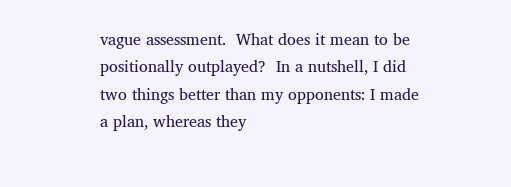vague assessment.  What does it mean to be positionally outplayed?  In a nutshell, I did two things better than my opponents: I made a plan, whereas they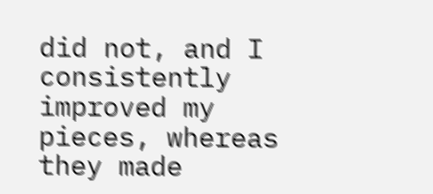did not, and I consistently improved my pieces, whereas they made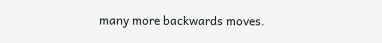many more backwards moves.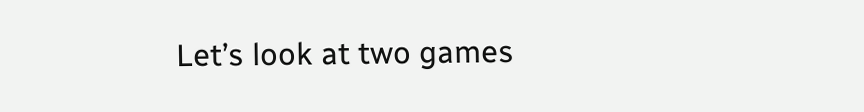Let’s look at two games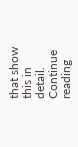that show this in detail. Continue reading